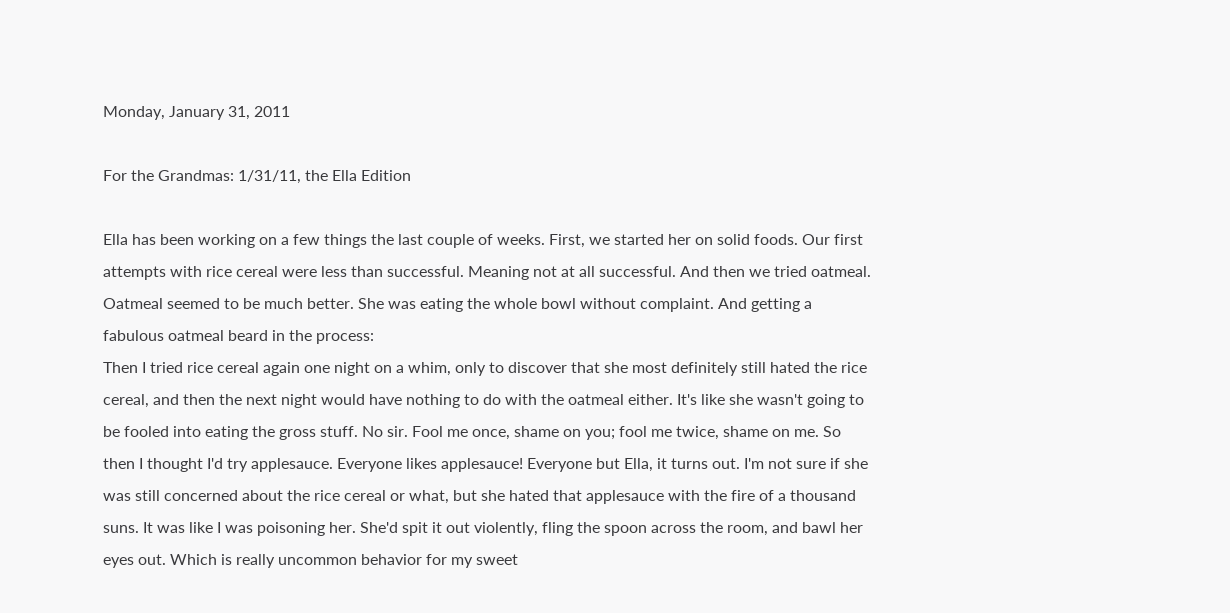Monday, January 31, 2011

For the Grandmas: 1/31/11, the Ella Edition

Ella has been working on a few things the last couple of weeks. First, we started her on solid foods. Our first attempts with rice cereal were less than successful. Meaning not at all successful. And then we tried oatmeal. Oatmeal seemed to be much better. She was eating the whole bowl without complaint. And getting a fabulous oatmeal beard in the process:
Then I tried rice cereal again one night on a whim, only to discover that she most definitely still hated the rice cereal, and then the next night would have nothing to do with the oatmeal either. It's like she wasn't going to be fooled into eating the gross stuff. No sir. Fool me once, shame on you; fool me twice, shame on me. So then I thought I'd try applesauce. Everyone likes applesauce! Everyone but Ella, it turns out. I'm not sure if she was still concerned about the rice cereal or what, but she hated that applesauce with the fire of a thousand suns. It was like I was poisoning her. She'd spit it out violently, fling the spoon across the room, and bawl her eyes out. Which is really uncommon behavior for my sweet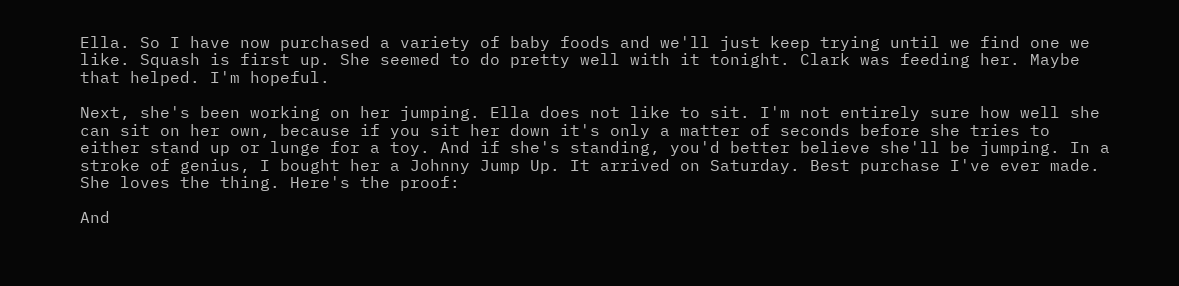Ella. So I have now purchased a variety of baby foods and we'll just keep trying until we find one we like. Squash is first up. She seemed to do pretty well with it tonight. Clark was feeding her. Maybe that helped. I'm hopeful.

Next, she's been working on her jumping. Ella does not like to sit. I'm not entirely sure how well she can sit on her own, because if you sit her down it's only a matter of seconds before she tries to either stand up or lunge for a toy. And if she's standing, you'd better believe she'll be jumping. In a stroke of genius, I bought her a Johnny Jump Up. It arrived on Saturday. Best purchase I've ever made. She loves the thing. Here's the proof:

And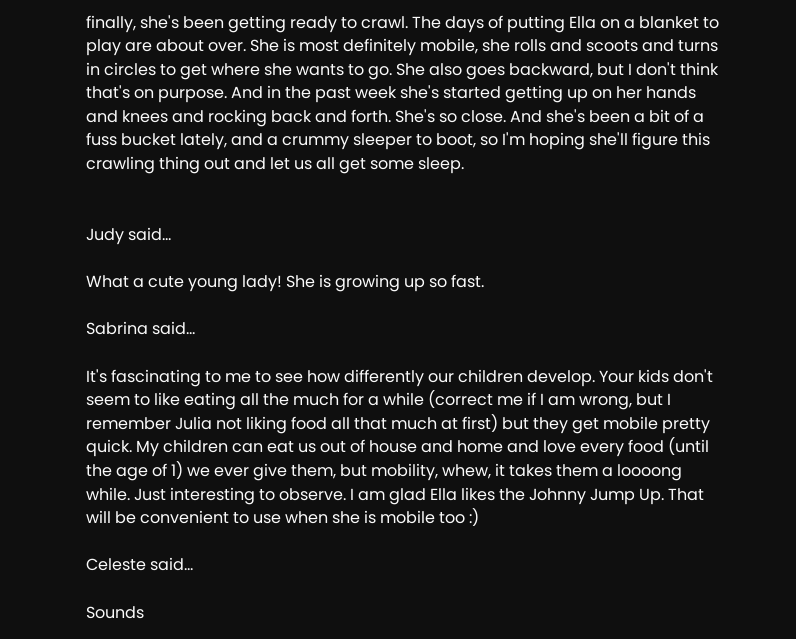finally, she's been getting ready to crawl. The days of putting Ella on a blanket to play are about over. She is most definitely mobile, she rolls and scoots and turns in circles to get where she wants to go. She also goes backward, but I don't think that's on purpose. And in the past week she's started getting up on her hands and knees and rocking back and forth. She's so close. And she's been a bit of a fuss bucket lately, and a crummy sleeper to boot, so I'm hoping she'll figure this crawling thing out and let us all get some sleep.


Judy said...

What a cute young lady! She is growing up so fast.

Sabrina said...

It's fascinating to me to see how differently our children develop. Your kids don't seem to like eating all the much for a while (correct me if I am wrong, but I remember Julia not liking food all that much at first) but they get mobile pretty quick. My children can eat us out of house and home and love every food (until the age of 1) we ever give them, but mobility, whew, it takes them a loooong while. Just interesting to observe. I am glad Ella likes the Johnny Jump Up. That will be convenient to use when she is mobile too :)

Celeste said...

Sounds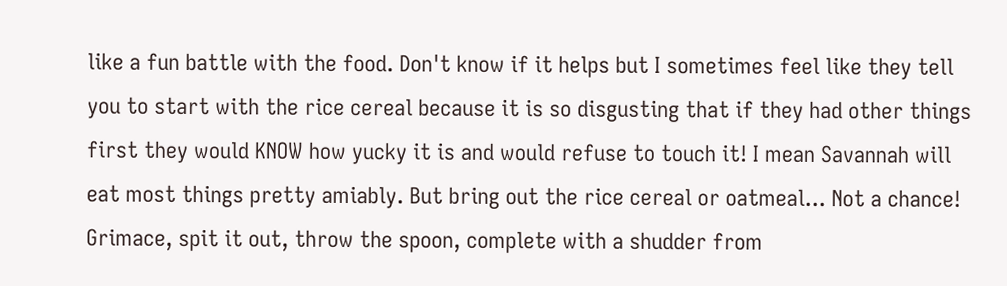like a fun battle with the food. Don't know if it helps but I sometimes feel like they tell you to start with the rice cereal because it is so disgusting that if they had other things first they would KNOW how yucky it is and would refuse to touch it! I mean Savannah will eat most things pretty amiably. But bring out the rice cereal or oatmeal... Not a chance! Grimace, spit it out, throw the spoon, complete with a shudder from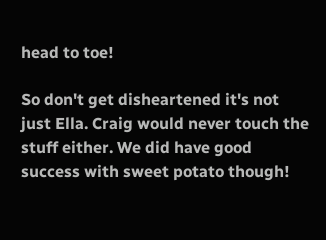head to toe!

So don't get disheartened it's not just Ella. Craig would never touch the stuff either. We did have good success with sweet potato though!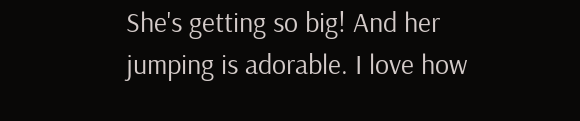She's getting so big! And her jumping is adorable. I love how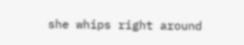she whips right around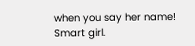when you say her name! Smart girl.